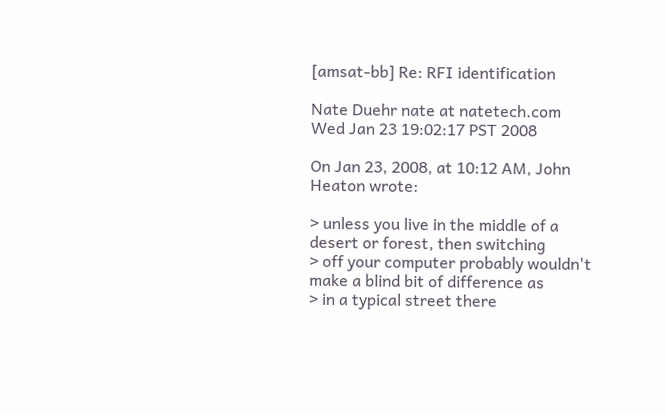[amsat-bb] Re: RFI identification

Nate Duehr nate at natetech.com
Wed Jan 23 19:02:17 PST 2008

On Jan 23, 2008, at 10:12 AM, John Heaton wrote:

> unless you live in the middle of a desert or forest, then switching
> off your computer probably wouldn't make a blind bit of difference as
> in a typical street there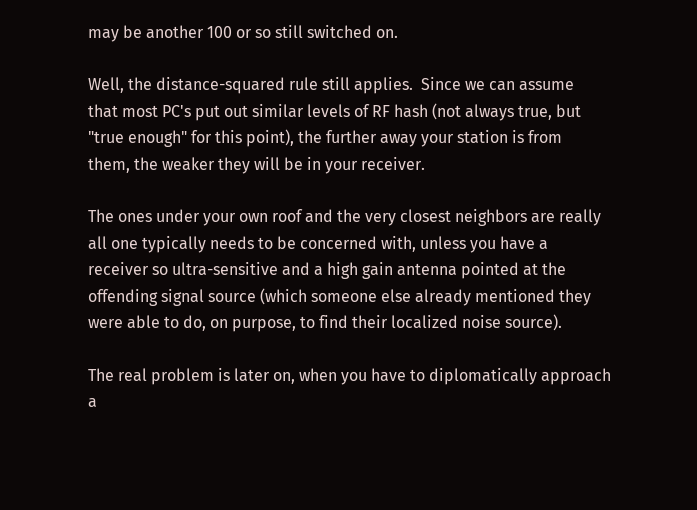may be another 100 or so still switched on.

Well, the distance-squared rule still applies.  Since we can assume
that most PC's put out similar levels of RF hash (not always true, but
"true enough" for this point), the further away your station is from
them, the weaker they will be in your receiver.

The ones under your own roof and the very closest neighbors are really
all one typically needs to be concerned with, unless you have a
receiver so ultra-sensitive and a high gain antenna pointed at the
offending signal source (which someone else already mentioned they
were able to do, on purpose, to find their localized noise source).

The real problem is later on, when you have to diplomatically approach
a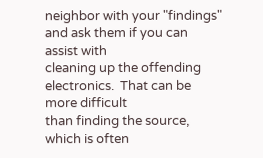neighbor with your "findings" and ask them if you can assist with
cleaning up the offending electronics.  That can be more difficult
than finding the source, which is often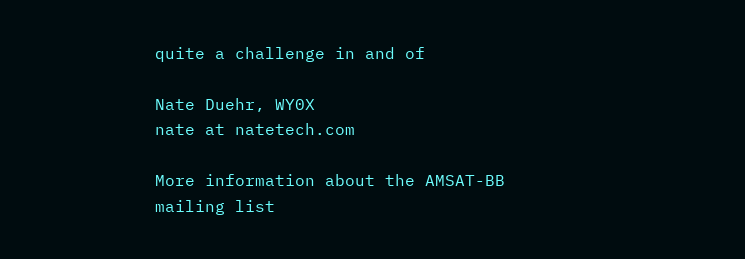quite a challenge in and of

Nate Duehr, WY0X
nate at natetech.com

More information about the AMSAT-BB mailing list